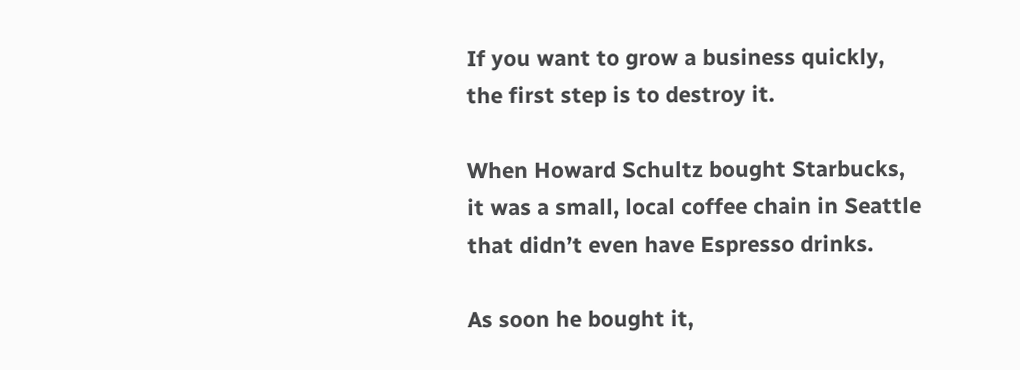If you want to grow a business quickly, the first step is to destroy it.

When Howard Schultz bought Starbucks, it was a small, local coffee chain in Seattle that didn’t even have Espresso drinks.

As soon he bought it,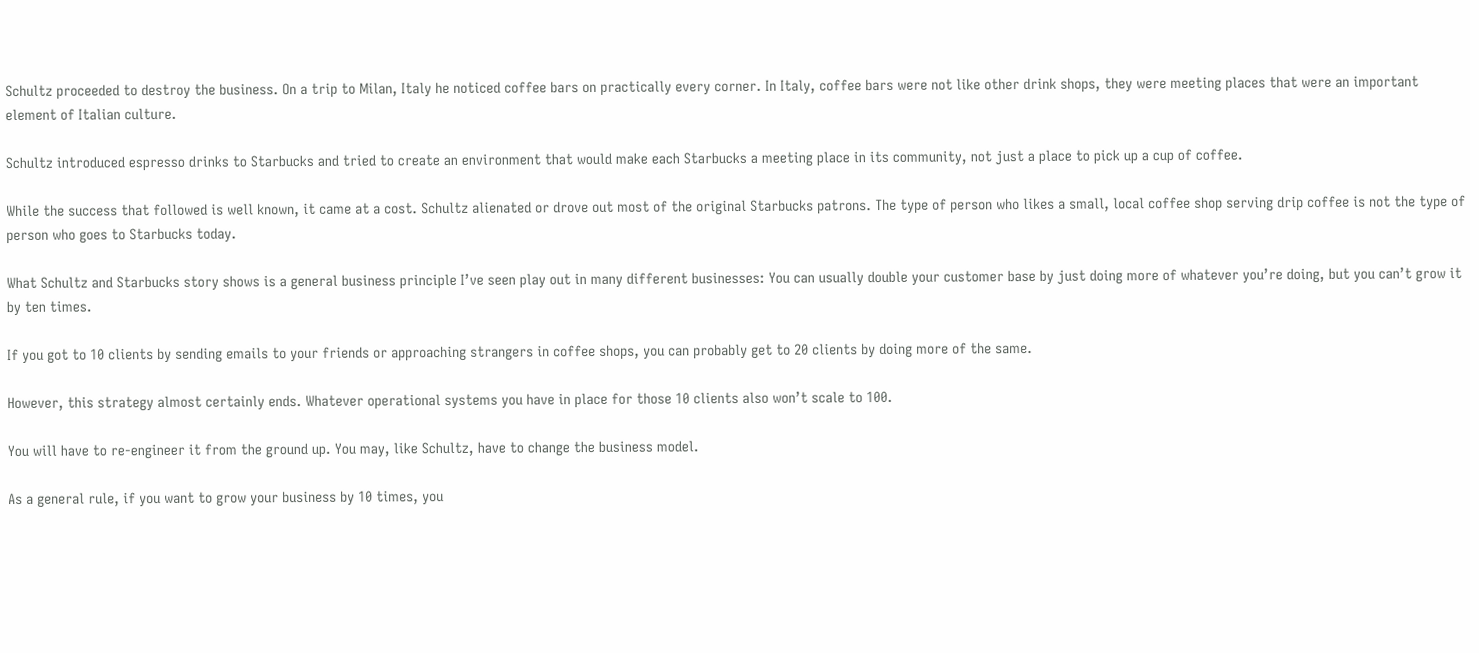Schultz proceeded to destroy the business. On a trip to Milan, Italy he noticed coffee bars on practically every corner. In Italy, coffee bars were not like other drink shops, they were meeting places that were an important element of Italian culture.

Schultz introduced espresso drinks to Starbucks and tried to create an environment that would make each Starbucks a meeting place in its community, not just a place to pick up a cup of coffee.

While the success that followed is well known, it came at a cost. Schultz alienated or drove out most of the original Starbucks patrons. The type of person who likes a small, local coffee shop serving drip coffee is not the type of person who goes to Starbucks today.

What Schultz and Starbucks story shows is a general business principle I’ve seen play out in many different businesses: You can usually double your customer base by just doing more of whatever you’re doing, but you can’t grow it by ten times.

If you got to 10 clients by sending emails to your friends or approaching strangers in coffee shops, you can probably get to 20 clients by doing more of the same.

However, this strategy almost certainly ends. Whatever operational systems you have in place for those 10 clients also won’t scale to 100.

You will have to re-engineer it from the ground up. You may, like Schultz, have to change the business model.

As a general rule, if you want to grow your business by 10 times, you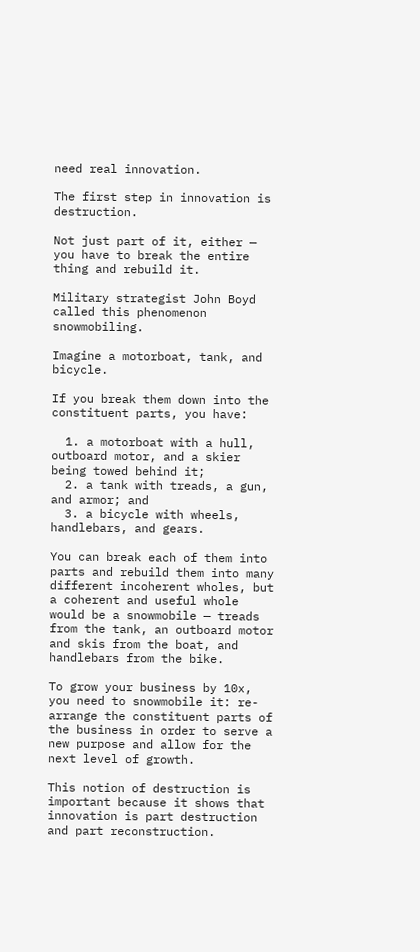need real innovation.

The first step in innovation is destruction.

Not just part of it, either — you have to break the entire thing and rebuild it.

Military strategist John Boyd called this phenomenon snowmobiling.

Imagine a motorboat, tank, and bicycle.

If you break them down into the constituent parts, you have:

  1. a motorboat with a hull, outboard motor, and a skier being towed behind it;
  2. a tank with treads, a gun, and armor; and
  3. a bicycle with wheels, handlebars, and gears.

You can break each of them into parts and rebuild them into many different incoherent wholes, but a coherent and useful whole would be a snowmobile — treads from the tank, an outboard motor and skis from the boat, and handlebars from the bike.

To grow your business by 10x, you need to snowmobile it: re-arrange the constituent parts of the business in order to serve a new purpose and allow for the next level of growth.

This notion of destruction is important because it shows that innovation is part destruction and part reconstruction.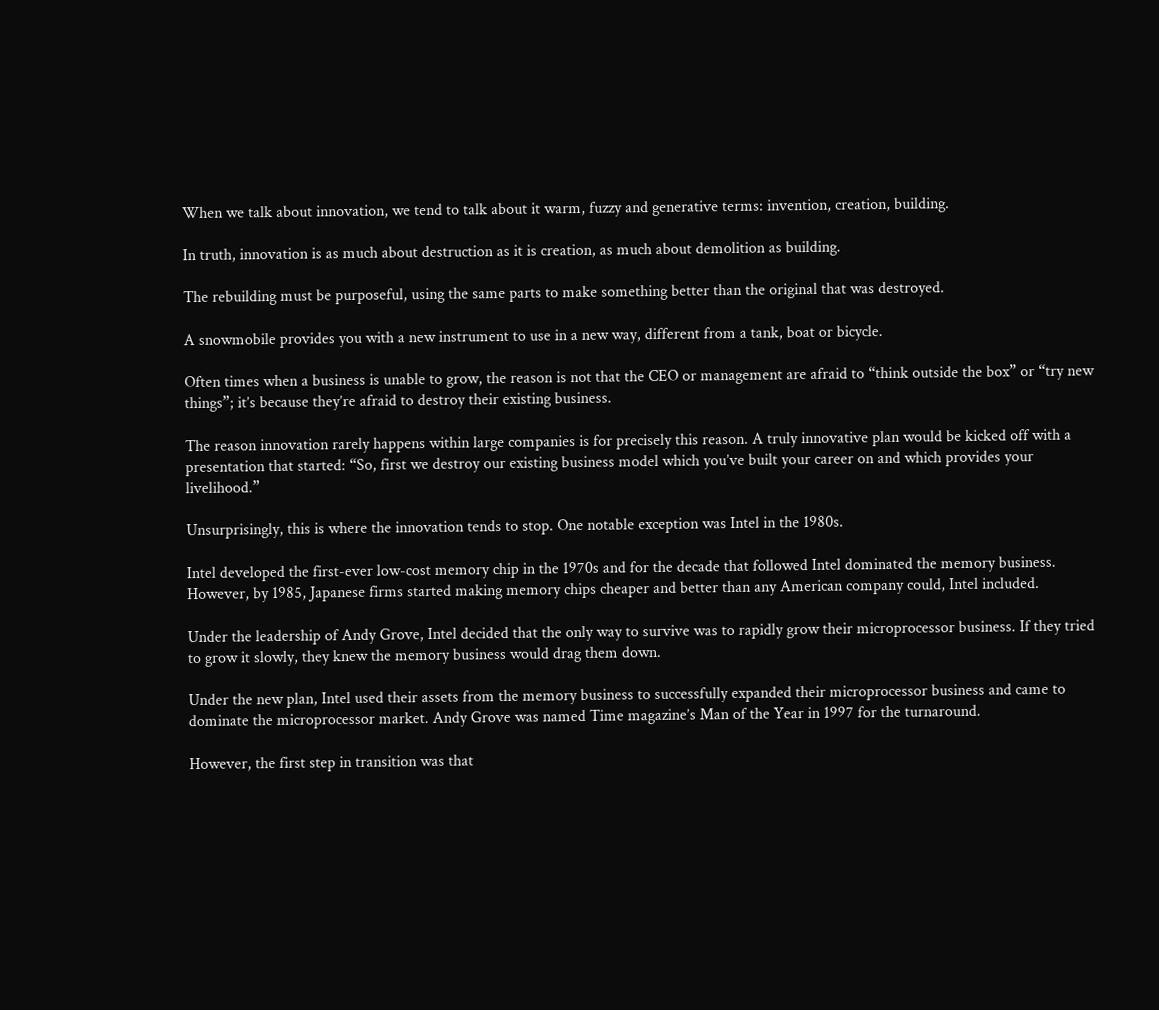When we talk about innovation, we tend to talk about it warm, fuzzy and generative terms: invention, creation, building.

In truth, innovation is as much about destruction as it is creation, as much about demolition as building.

The rebuilding must be purposeful, using the same parts to make something better than the original that was destroyed.

A snowmobile provides you with a new instrument to use in a new way, different from a tank, boat or bicycle.

Often times when a business is unable to grow, the reason is not that the CEO or management are afraid to “think outside the box” or “try new things”; it’s because they’re afraid to destroy their existing business.

The reason innovation rarely happens within large companies is for precisely this reason. A truly innovative plan would be kicked off with a presentation that started: “So, first we destroy our existing business model which you’ve built your career on and which provides your livelihood.”

Unsurprisingly, this is where the innovation tends to stop. One notable exception was Intel in the 1980s.

Intel developed the first-ever low-cost memory chip in the 1970s and for the decade that followed Intel dominated the memory business. However, by 1985, Japanese firms started making memory chips cheaper and better than any American company could, Intel included.

Under the leadership of Andy Grove, Intel decided that the only way to survive was to rapidly grow their microprocessor business. If they tried to grow it slowly, they knew the memory business would drag them down.

Under the new plan, Intel used their assets from the memory business to successfully expanded their microprocessor business and came to dominate the microprocessor market. Andy Grove was named Time magazine’s Man of the Year in 1997 for the turnaround.

However, the first step in transition was that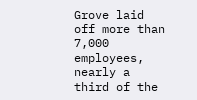Grove laid off more than 7,000 employees, nearly a third of the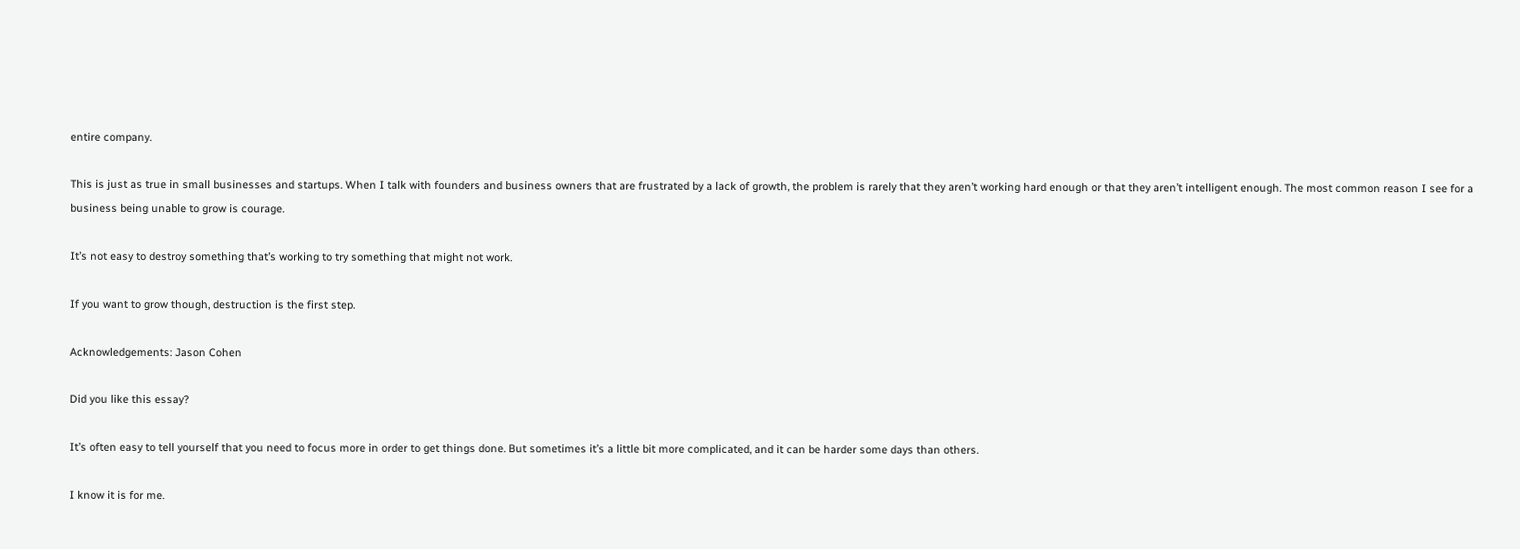entire company.

This is just as true in small businesses and startups. When I talk with founders and business owners that are frustrated by a lack of growth, the problem is rarely that they aren’t working hard enough or that they aren’t intelligent enough. The most common reason I see for a business being unable to grow is courage.

It’s not easy to destroy something that’s working to try something that might not work.

If you want to grow though, destruction is the first step.

Acknowledgements: Jason Cohen

Did you like this essay?

It’s often easy to tell yourself that you need to focus more in order to get things done. But sometimes it’s a little bit more complicated, and it can be harder some days than others.

I know it is for me.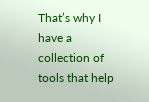That’s why I have a collection of tools that help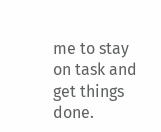me to stay on task and get things done.